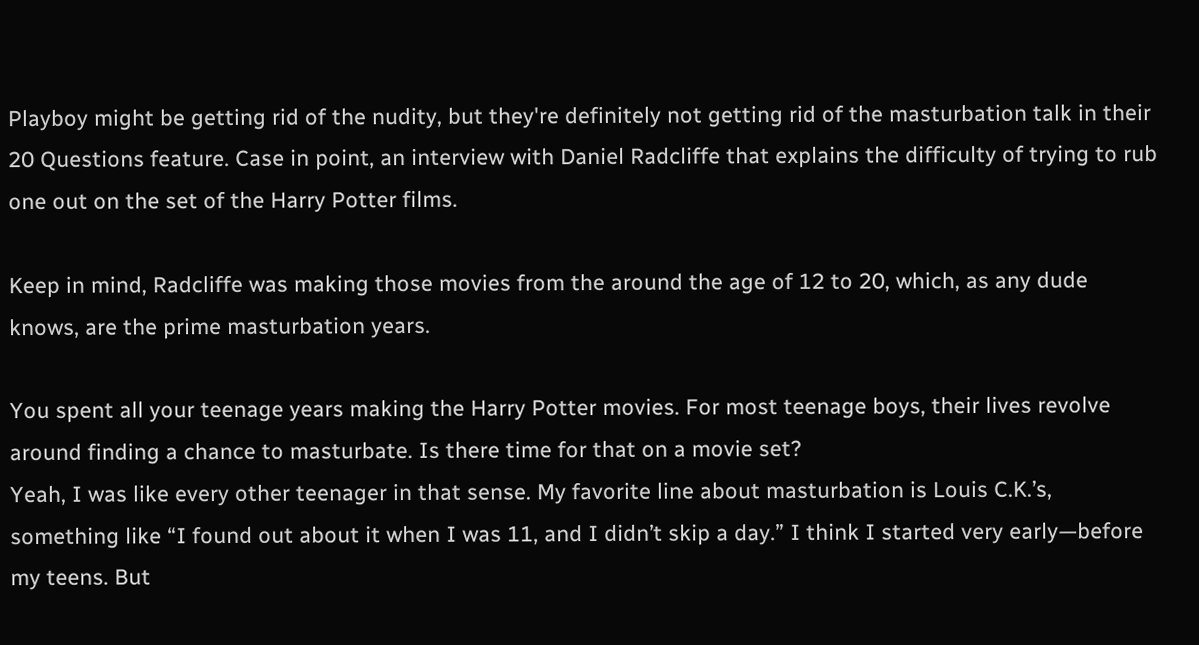Playboy might be getting rid of the nudity, but they're definitely not getting rid of the masturbation talk in their 20 Questions feature. Case in point, an interview with Daniel Radcliffe that explains the difficulty of trying to rub one out on the set of the Harry Potter films.

Keep in mind, Radcliffe was making those movies from the around the age of 12 to 20, which, as any dude knows, are the prime masturbation years.

You spent all your teenage years making the Harry Potter movies. For most teenage boys, their lives revolve around finding a chance to masturbate. Is there time for that on a movie set?
Yeah, I was like every other teenager in that sense. My favorite line about masturbation is Louis C.K.’s, something like “I found out about it when I was 11, and I didn’t skip a day.” I think I started very early—before my teens. But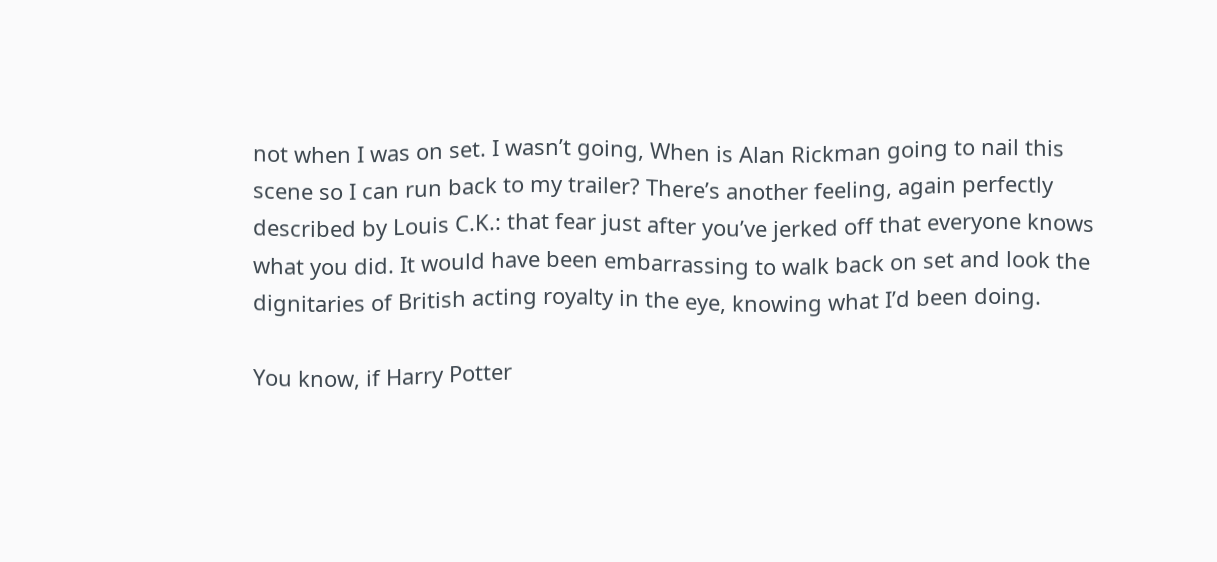not when I was on set. I wasn’t going, When is Alan Rickman going to nail this scene so I can run back to my trailer? There’s another feeling, again perfectly described by Louis C.K.: that fear just after you’ve jerked off that everyone knows what you did. It would have been embarrassing to walk back on set and look the dignitaries of British acting royalty in the eye, knowing what I’d been doing.

You know, if Harry Potter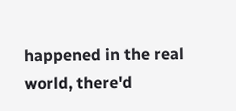happened in the real world, there'd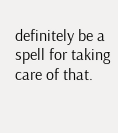definitely be a spell for taking care of that.